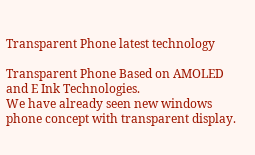Transparent Phone latest technology

Transparent Phone Based on AMOLED and E Ink Technologies.
We have already seen new windows phone concept with transparent display.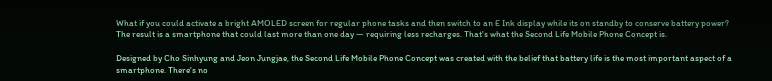What if you could activate a bright AMOLED screen for regular phone tasks and then switch to an E Ink display while its on standby to conserve battery power? The result is a smartphone that could last more than one day — requiring less recharges. That's what the Second Life Mobile Phone Concept is.

Designed by Cho Sinhyung and Jeon Jungjae, the Second Life Mobile Phone Concept was created with the belief that battery life is the most important aspect of a smartphone. There's no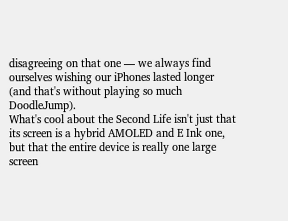disagreeing on that one — we always find ourselves wishing our iPhones lasted longer (and that's without playing so much DoodleJump).
What's cool about the Second Life isn't just that its screen is a hybrid AMOLED and E Ink one, but that the entire device is really one large screen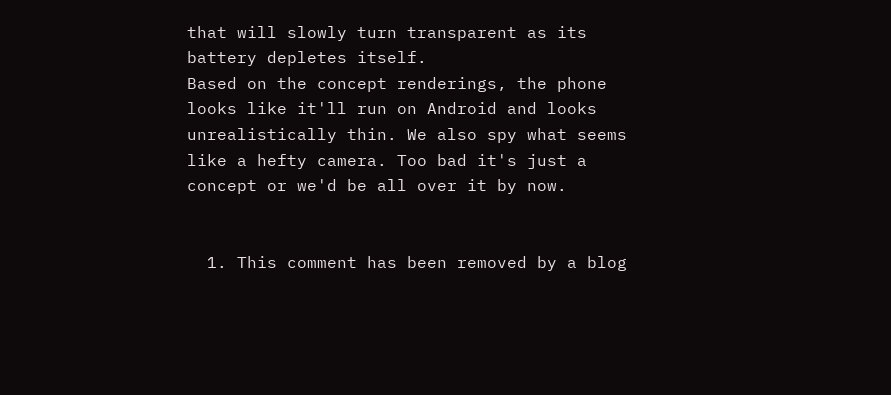that will slowly turn transparent as its battery depletes itself.
Based on the concept renderings, the phone looks like it'll run on Android and looks unrealistically thin. We also spy what seems like a hefty camera. Too bad it's just a concept or we'd be all over it by now.


  1. This comment has been removed by a blog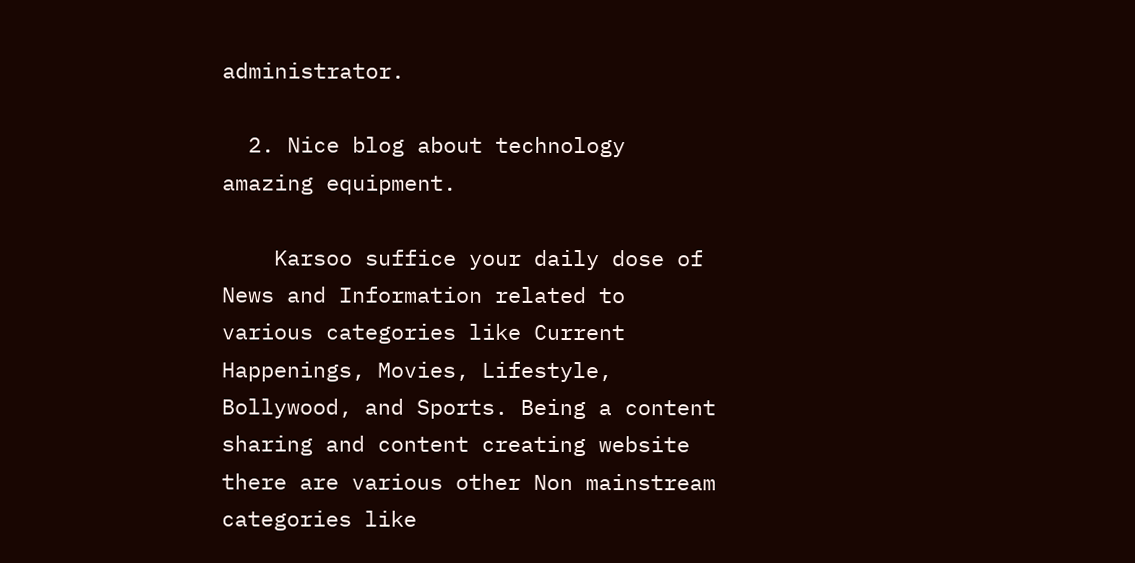administrator.

  2. Nice blog about technology amazing equipment.

    Karsoo suffice your daily dose of News and Information related to various categories like Current Happenings, Movies, Lifestyle, Bollywood, and Sports. Being a content sharing and content creating website there are various other Non mainstream categories like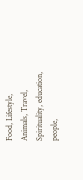Food, Lifestyle, Animals, Travel, Spirituality, education, people,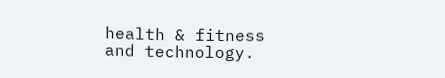health & fitness and technology.